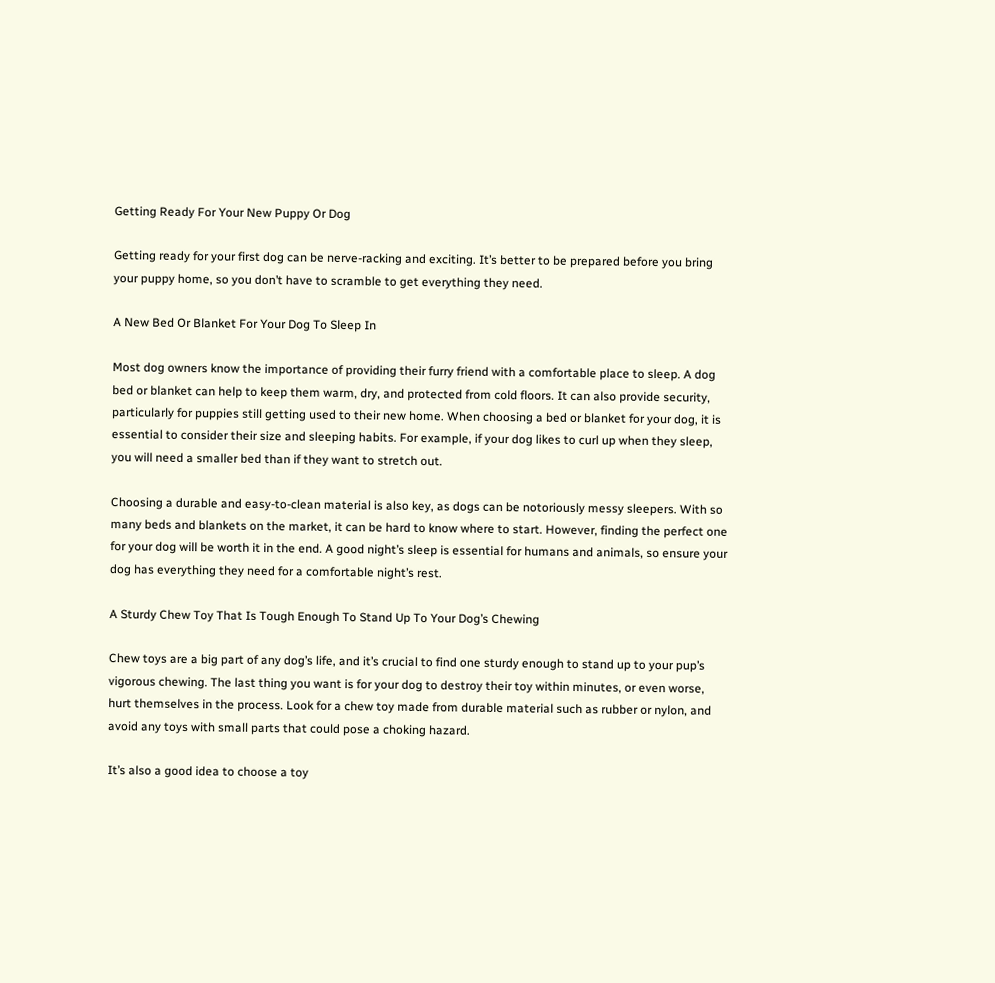Getting Ready For Your New Puppy Or Dog

Getting ready for your first dog can be nerve-racking and exciting. It’s better to be prepared before you bring your puppy home, so you don’t have to scramble to get everything they need.

A New Bed Or Blanket For Your Dog To Sleep In

Most dog owners know the importance of providing their furry friend with a comfortable place to sleep. A dog bed or blanket can help to keep them warm, dry, and protected from cold floors. It can also provide security, particularly for puppies still getting used to their new home. When choosing a bed or blanket for your dog, it is essential to consider their size and sleeping habits. For example, if your dog likes to curl up when they sleep, you will need a smaller bed than if they want to stretch out.

Choosing a durable and easy-to-clean material is also key, as dogs can be notoriously messy sleepers. With so many beds and blankets on the market, it can be hard to know where to start. However, finding the perfect one for your dog will be worth it in the end. A good night’s sleep is essential for humans and animals, so ensure your dog has everything they need for a comfortable night’s rest.

A Sturdy Chew Toy That Is Tough Enough To Stand Up To Your Dog’s Chewing

Chew toys are a big part of any dog’s life, and it’s crucial to find one sturdy enough to stand up to your pup’s vigorous chewing. The last thing you want is for your dog to destroy their toy within minutes, or even worse, hurt themselves in the process. Look for a chew toy made from durable material such as rubber or nylon, and avoid any toys with small parts that could pose a choking hazard.

It’s also a good idea to choose a toy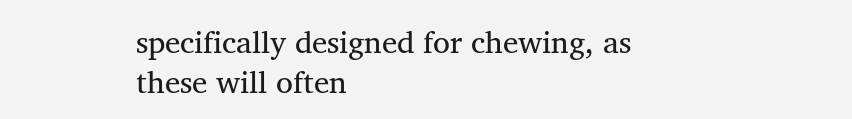specifically designed for chewing, as these will often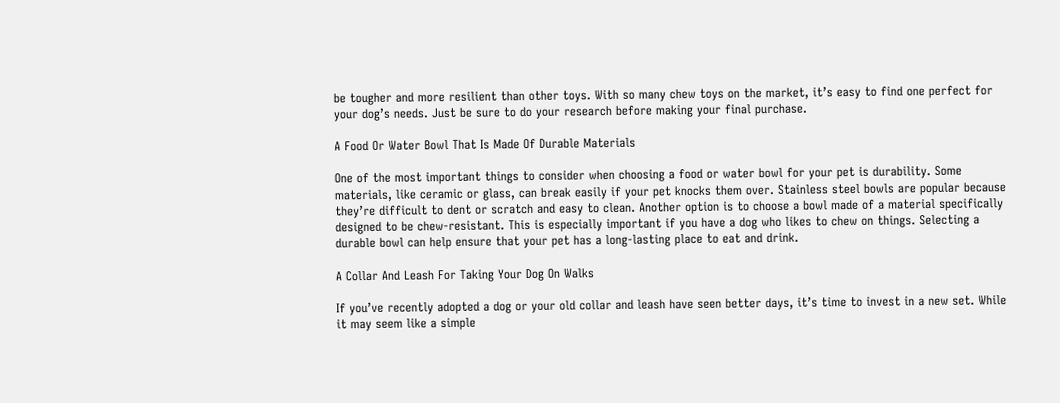be tougher and more resilient than other toys. With so many chew toys on the market, it’s easy to find one perfect for your dog’s needs. Just be sure to do your research before making your final purchase.

A Food Or Water Bowl That Is Made Of Durable Materials

One of the most important things to consider when choosing a food or water bowl for your pet is durability. Some materials, like ceramic or glass, can break easily if your pet knocks them over. Stainless steel bowls are popular because they’re difficult to dent or scratch and easy to clean. Another option is to choose a bowl made of a material specifically designed to be chew-resistant. This is especially important if you have a dog who likes to chew on things. Selecting a durable bowl can help ensure that your pet has a long-lasting place to eat and drink.

A Collar And Leash For Taking Your Dog On Walks

If you’ve recently adopted a dog or your old collar and leash have seen better days, it’s time to invest in a new set. While it may seem like a simple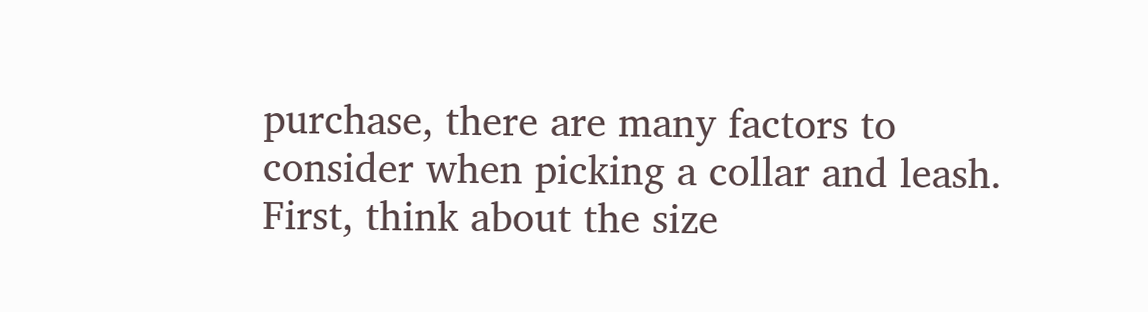purchase, there are many factors to consider when picking a collar and leash. First, think about the size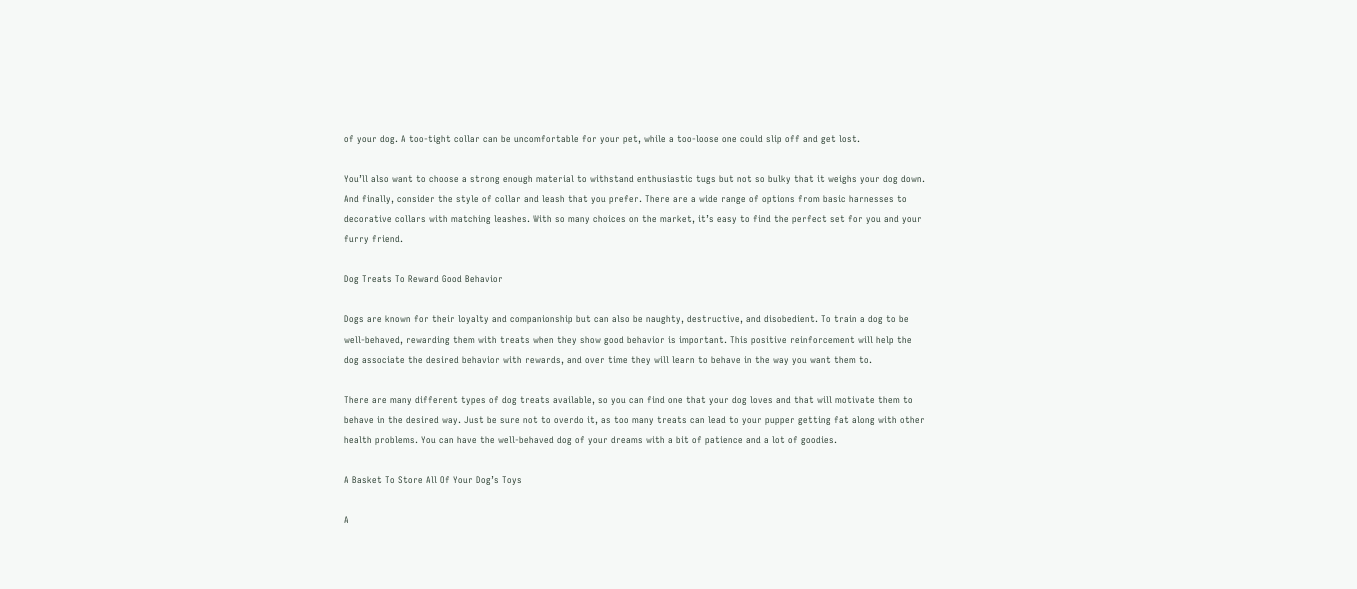of your dog. A too-tight collar can be uncomfortable for your pet, while a too-loose one could slip off and get lost.

You’ll also want to choose a strong enough material to withstand enthusiastic tugs but not so bulky that it weighs your dog down. And finally, consider the style of collar and leash that you prefer. There are a wide range of options from basic harnesses to decorative collars with matching leashes. With so many choices on the market, it’s easy to find the perfect set for you and your furry friend.

Dog Treats To Reward Good Behavior

Dogs are known for their loyalty and companionship but can also be naughty, destructive, and disobedient. To train a dog to be well-behaved, rewarding them with treats when they show good behavior is important. This positive reinforcement will help the dog associate the desired behavior with rewards, and over time they will learn to behave in the way you want them to.

There are many different types of dog treats available, so you can find one that your dog loves and that will motivate them to behave in the desired way. Just be sure not to overdo it, as too many treats can lead to your pupper getting fat along with other health problems. You can have the well-behaved dog of your dreams with a bit of patience and a lot of goodies.

A Basket To Store All Of Your Dog’s Toys

A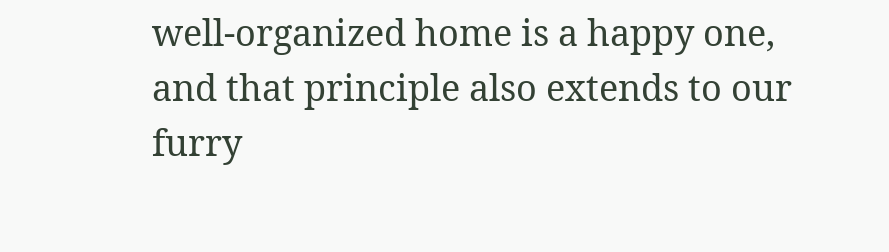well-organized home is a happy one, and that principle also extends to our furry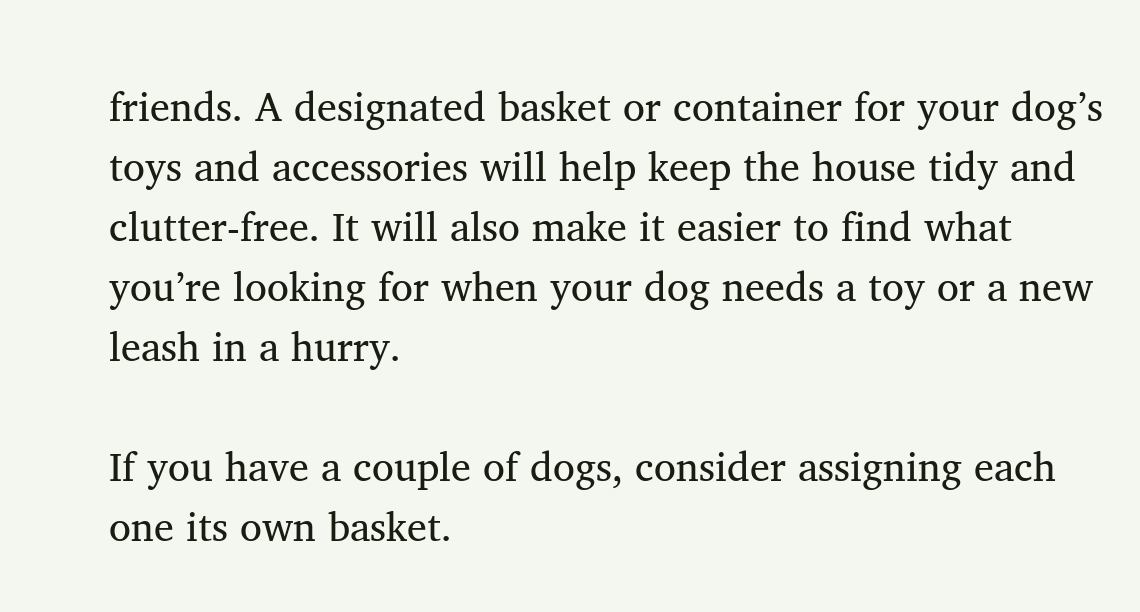friends. A designated basket or container for your dog’s toys and accessories will help keep the house tidy and clutter-free. It will also make it easier to find what you’re looking for when your dog needs a toy or a new leash in a hurry.

If you have a couple of dogs, consider assigning each one its own basket.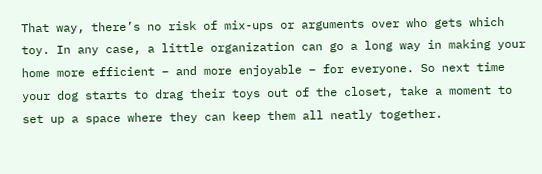That way, there’s no risk of mix-ups or arguments over who gets which toy. In any case, a little organization can go a long way in making your home more efficient – and more enjoyable – for everyone. So next time your dog starts to drag their toys out of the closet, take a moment to set up a space where they can keep them all neatly together.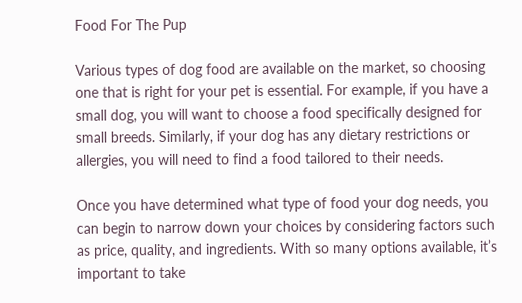Food For The Pup

Various types of dog food are available on the market, so choosing one that is right for your pet is essential. For example, if you have a small dog, you will want to choose a food specifically designed for small breeds. Similarly, if your dog has any dietary restrictions or allergies, you will need to find a food tailored to their needs.

Once you have determined what type of food your dog needs, you can begin to narrow down your choices by considering factors such as price, quality, and ingredients. With so many options available, it’s important to take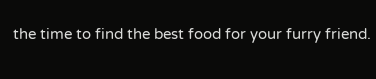the time to find the best food for your furry friend.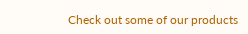Check out some of our products